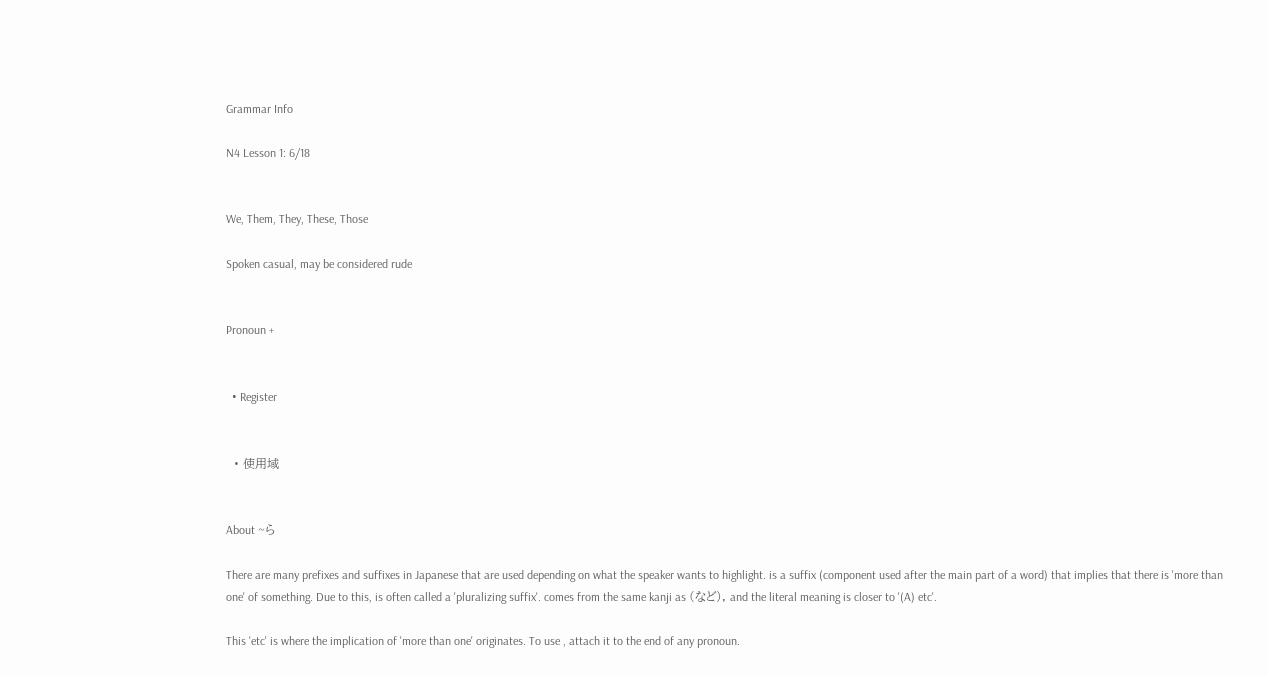Grammar Info

N4 Lesson 1: 6/18


We, Them, They, These, Those

Spoken casual, may be considered rude


Pronoun +


  • Register


  • 使用域


About ~ら

There are many prefixes and suffixes in Japanese that are used depending on what the speaker wants to highlight. is a suffix (component used after the main part of a word) that implies that there is 'more than one' of something. Due to this, is often called a 'pluralizing suffix'. comes from the same kanji as (など), and the literal meaning is closer to '(A) etc'.

This 'etc' is where the implication of 'more than one' originates. To use , attach it to the end of any pronoun.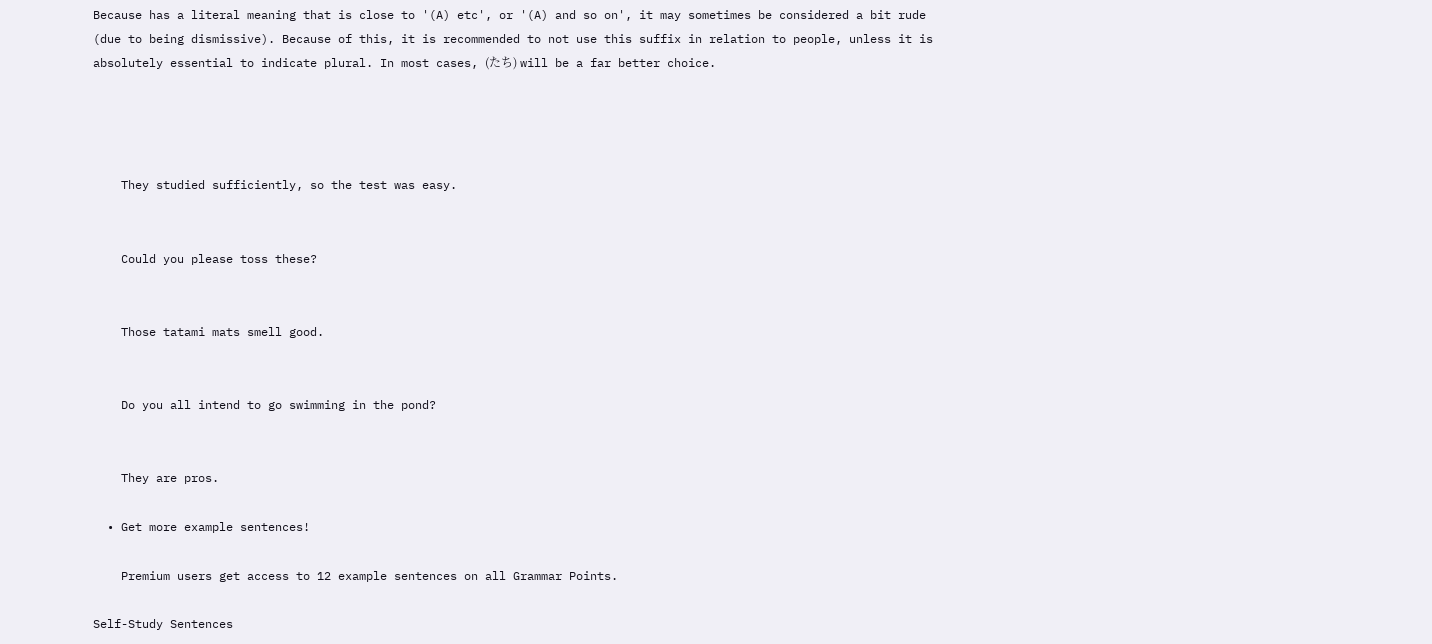Because has a literal meaning that is close to '(A) etc', or '(A) and so on', it may sometimes be considered a bit rude (due to being dismissive). Because of this, it is recommended to not use this suffix in relation to people, unless it is absolutely essential to indicate plural. In most cases, (たち) will be a far better choice.




    They studied sufficiently, so the test was easy.


    Could you please toss these?


    Those tatami mats smell good.


    Do you all intend to go swimming in the pond?


    They are pros.

  • Get more example sentences!

    Premium users get access to 12 example sentences on all Grammar Points.

Self-Study Sentences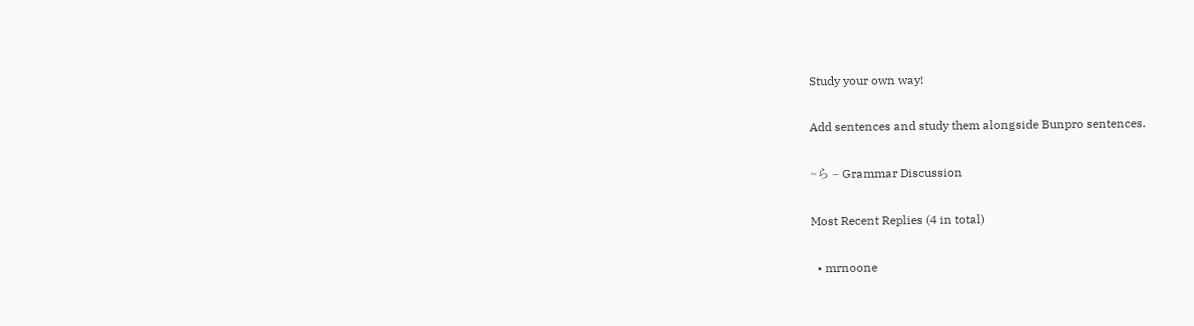Study your own way!

Add sentences and study them alongside Bunpro sentences.

~ら – Grammar Discussion

Most Recent Replies (4 in total)

  • mrnoone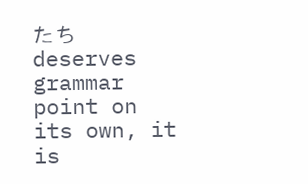たち deserves grammar point on its own, it is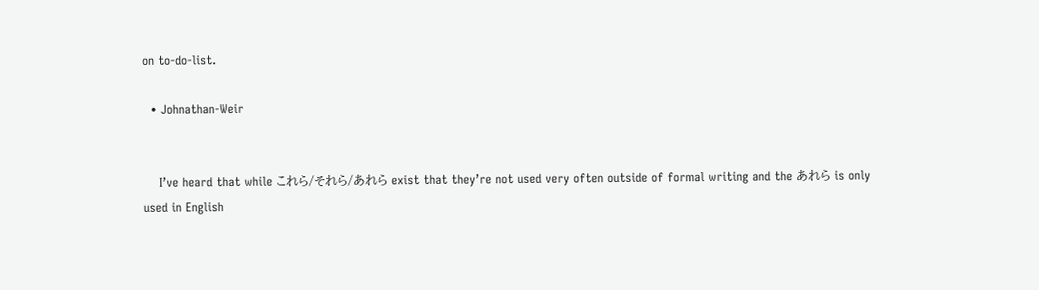on to-do-list.

  • Johnathan-Weir


    I’ve heard that while これら/それら/あれら exist that they’re not used very often outside of formal writing and the あれら is only used in English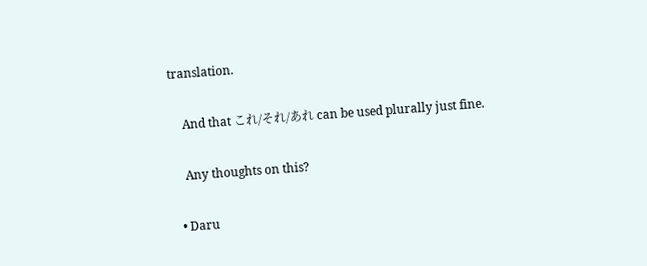translation.

    And that これ/それ/あれ can be used plurally just fine.

    Any thoughts on this?

  • Daru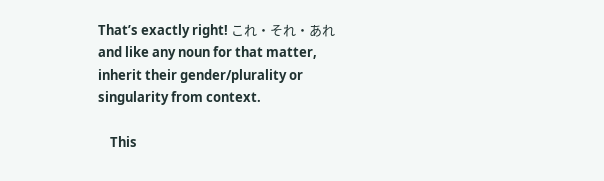That’s exactly right! これ・それ・あれ and like any noun for that matter, inherit their gender/plurality or singularity from context.

    This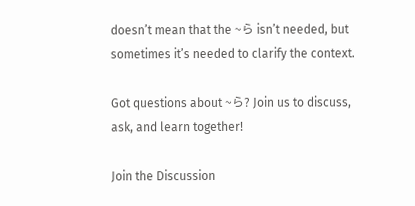doesn’t mean that the ~ら isn’t needed, but sometimes it’s needed to clarify the context.

Got questions about ~ら? Join us to discuss, ask, and learn together!

Join the Discussion